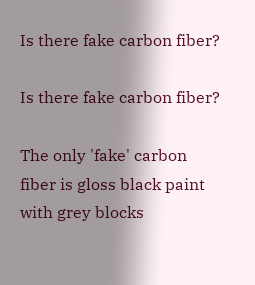Is there fake carbon fiber?

Is there fake carbon fiber?

The only 'fake' carbon fiber is gloss black paint with grey blocks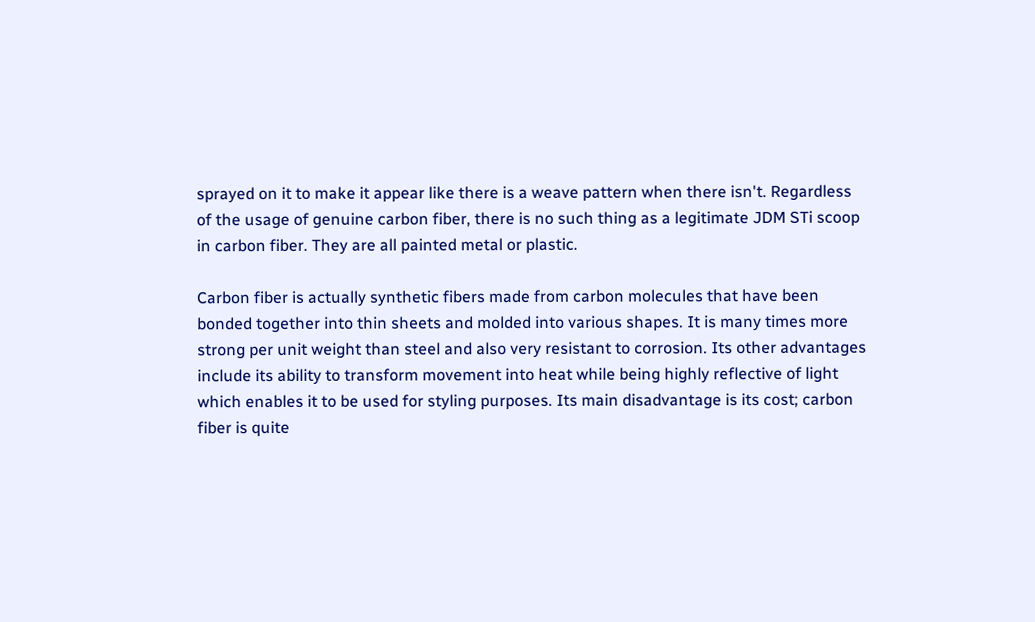sprayed on it to make it appear like there is a weave pattern when there isn't. Regardless of the usage of genuine carbon fiber, there is no such thing as a legitimate JDM STi scoop in carbon fiber. They are all painted metal or plastic.

Carbon fiber is actually synthetic fibers made from carbon molecules that have been bonded together into thin sheets and molded into various shapes. It is many times more strong per unit weight than steel and also very resistant to corrosion. Its other advantages include its ability to transform movement into heat while being highly reflective of light which enables it to be used for styling purposes. Its main disadvantage is its cost; carbon fiber is quite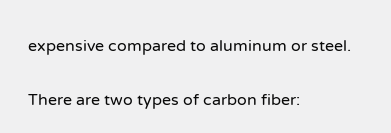expensive compared to aluminum or steel.

There are two types of carbon fiber: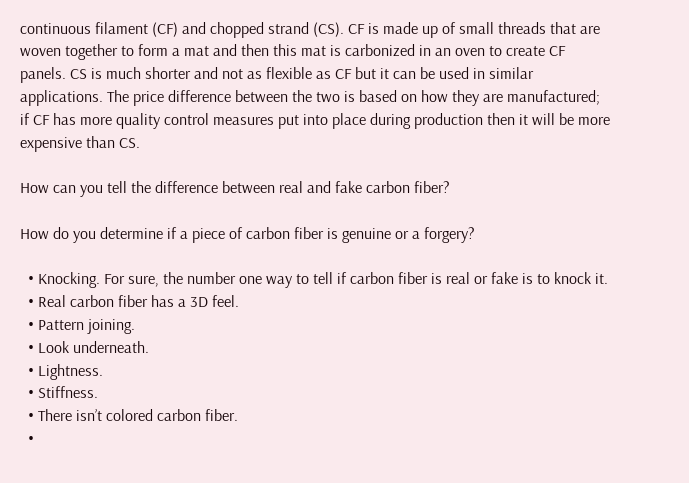continuous filament (CF) and chopped strand (CS). CF is made up of small threads that are woven together to form a mat and then this mat is carbonized in an oven to create CF panels. CS is much shorter and not as flexible as CF but it can be used in similar applications. The price difference between the two is based on how they are manufactured; if CF has more quality control measures put into place during production then it will be more expensive than CS.

How can you tell the difference between real and fake carbon fiber?

How do you determine if a piece of carbon fiber is genuine or a forgery?

  • Knocking. For sure, the number one way to tell if carbon fiber is real or fake is to knock it.
  • Real carbon fiber has a 3D feel.
  • Pattern joining.
  • Look underneath.
  • Lightness.
  • Stiffness.
  • There isn’t colored carbon fiber.
  •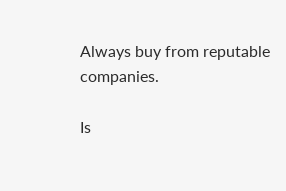Always buy from reputable companies.

Is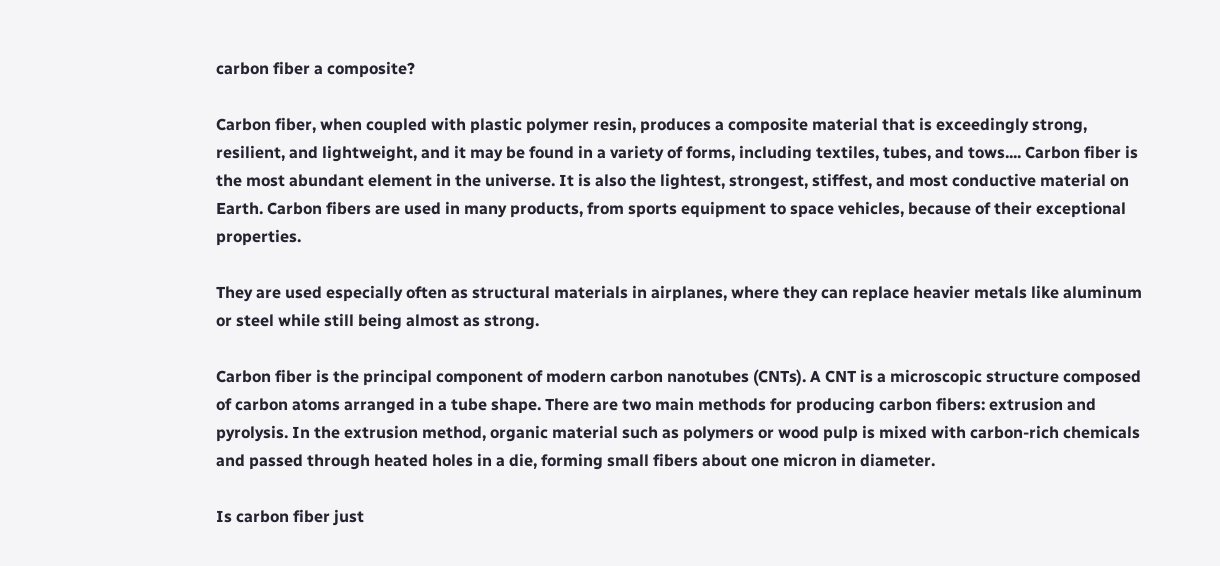carbon fiber a composite?

Carbon fiber, when coupled with plastic polymer resin, produces a composite material that is exceedingly strong, resilient, and lightweight, and it may be found in a variety of forms, including textiles, tubes, and tows.... Carbon fiber is the most abundant element in the universe. It is also the lightest, strongest, stiffest, and most conductive material on Earth. Carbon fibers are used in many products, from sports equipment to space vehicles, because of their exceptional properties.

They are used especially often as structural materials in airplanes, where they can replace heavier metals like aluminum or steel while still being almost as strong.

Carbon fiber is the principal component of modern carbon nanotubes (CNTs). A CNT is a microscopic structure composed of carbon atoms arranged in a tube shape. There are two main methods for producing carbon fibers: extrusion and pyrolysis. In the extrusion method, organic material such as polymers or wood pulp is mixed with carbon-rich chemicals and passed through heated holes in a die, forming small fibers about one micron in diameter.

Is carbon fiber just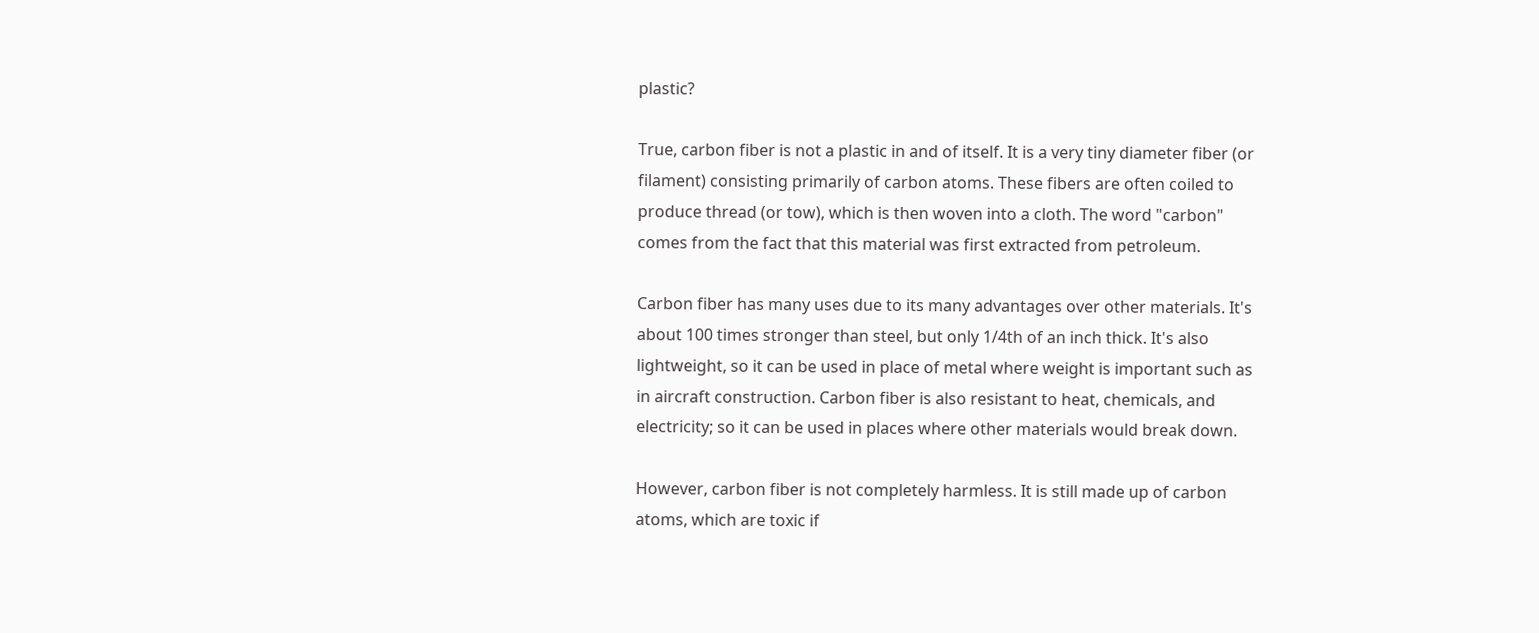plastic?

True, carbon fiber is not a plastic in and of itself. It is a very tiny diameter fiber (or filament) consisting primarily of carbon atoms. These fibers are often coiled to produce thread (or tow), which is then woven into a cloth. The word "carbon" comes from the fact that this material was first extracted from petroleum.

Carbon fiber has many uses due to its many advantages over other materials. It's about 100 times stronger than steel, but only 1/4th of an inch thick. It's also lightweight, so it can be used in place of metal where weight is important such as in aircraft construction. Carbon fiber is also resistant to heat, chemicals, and electricity; so it can be used in places where other materials would break down.

However, carbon fiber is not completely harmless. It is still made up of carbon atoms, which are toxic if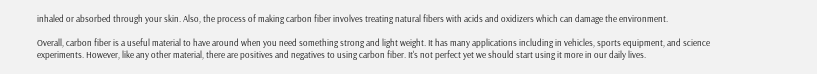inhaled or absorbed through your skin. Also, the process of making carbon fiber involves treating natural fibers with acids and oxidizers which can damage the environment.

Overall, carbon fiber is a useful material to have around when you need something strong and light weight. It has many applications including in vehicles, sports equipment, and science experiments. However, like any other material, there are positives and negatives to using carbon fiber. It's not perfect yet we should start using it more in our daily lives.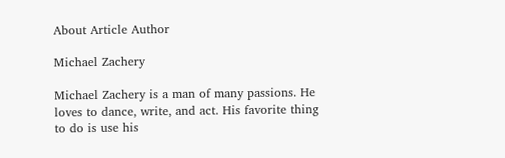About Article Author

Michael Zachery

Michael Zachery is a man of many passions. He loves to dance, write, and act. His favorite thing to do is use his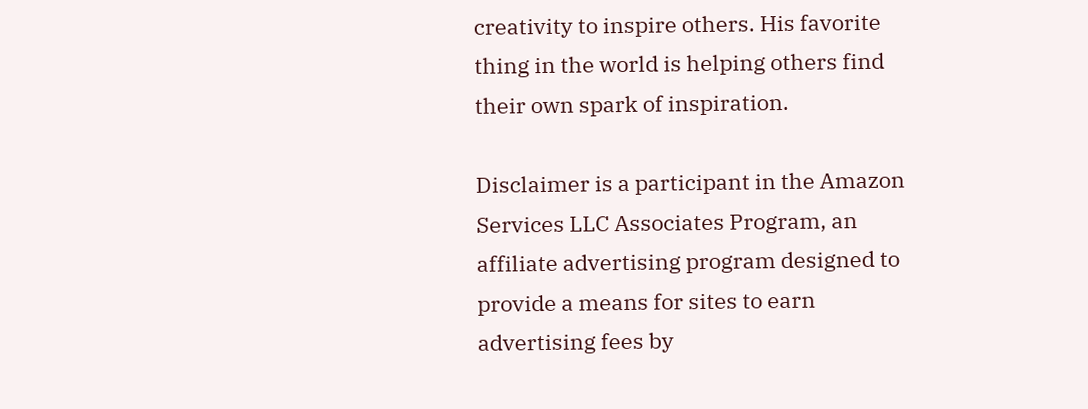creativity to inspire others. His favorite thing in the world is helping others find their own spark of inspiration.

Disclaimer is a participant in the Amazon Services LLC Associates Program, an affiliate advertising program designed to provide a means for sites to earn advertising fees by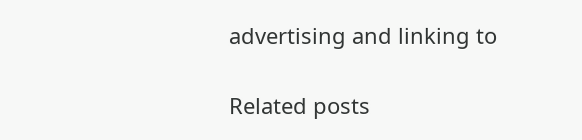advertising and linking to

Related posts